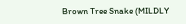Brown Tree Snake (MILDLY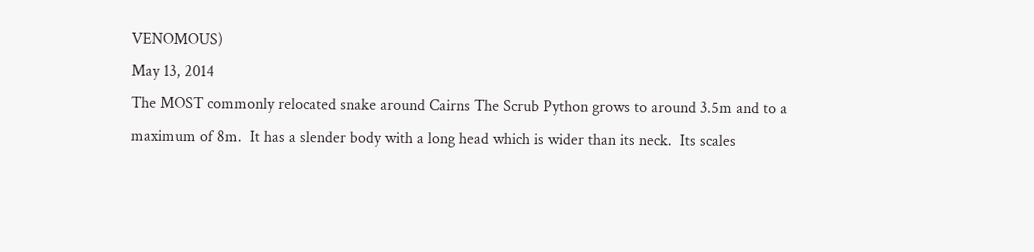VENOMOUS)
May 13, 2014
The MOST commonly relocated snake around Cairns The Scrub Python grows to around 3.5m and to a maximum of 8m.  It has a slender body with a long head which is wider than its neck.  Its scales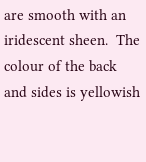are smooth with an iridescent sheen.  The colour of the back and sides is yellowish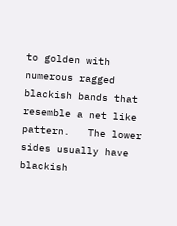to golden with numerous ragged blackish bands that resemble a net like pattern.   The lower sides usually have blackish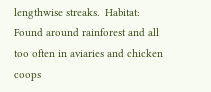lengthwise streaks.  Habitat:   Found around rainforest and all too often in aviaries and chicken coops